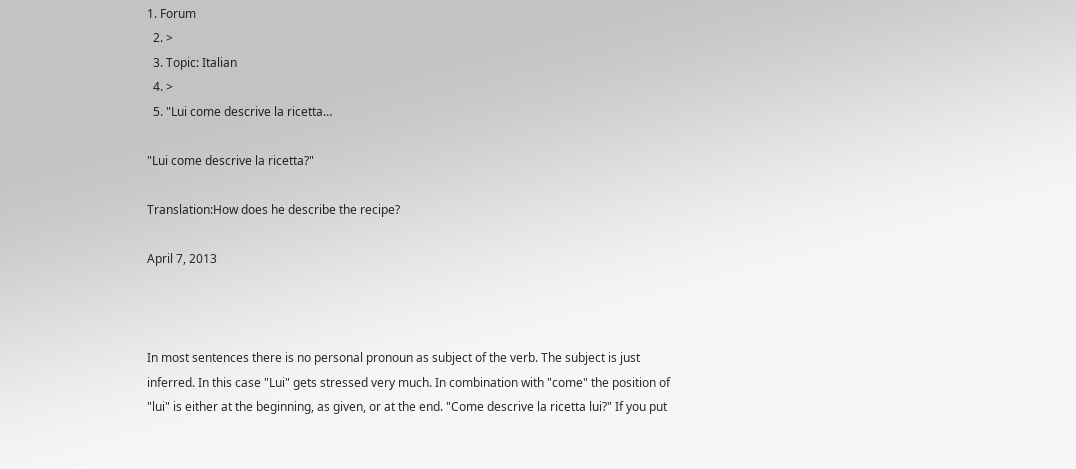1. Forum
  2. >
  3. Topic: Italian
  4. >
  5. "Lui come descrive la ricetta…

"Lui come descrive la ricetta?"

Translation:How does he describe the recipe?

April 7, 2013



In most sentences there is no personal pronoun as subject of the verb. The subject is just inferred. In this case "Lui" gets stressed very much. In combination with "come" the position of "lui" is either at the beginning, as given, or at the end. "Come descrive la ricetta lui?" If you put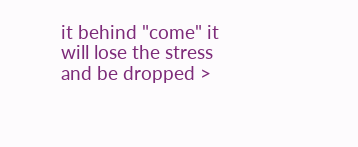it behind "come" it will lose the stress and be dropped >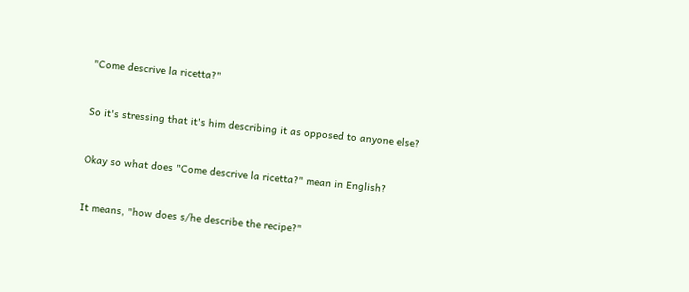"Come descrive la ricetta?"


So it's stressing that it's him describing it as opposed to anyone else?


Okay so what does "Come descrive la ricetta?" mean in English?


It means, "how does s/he describe the recipe?"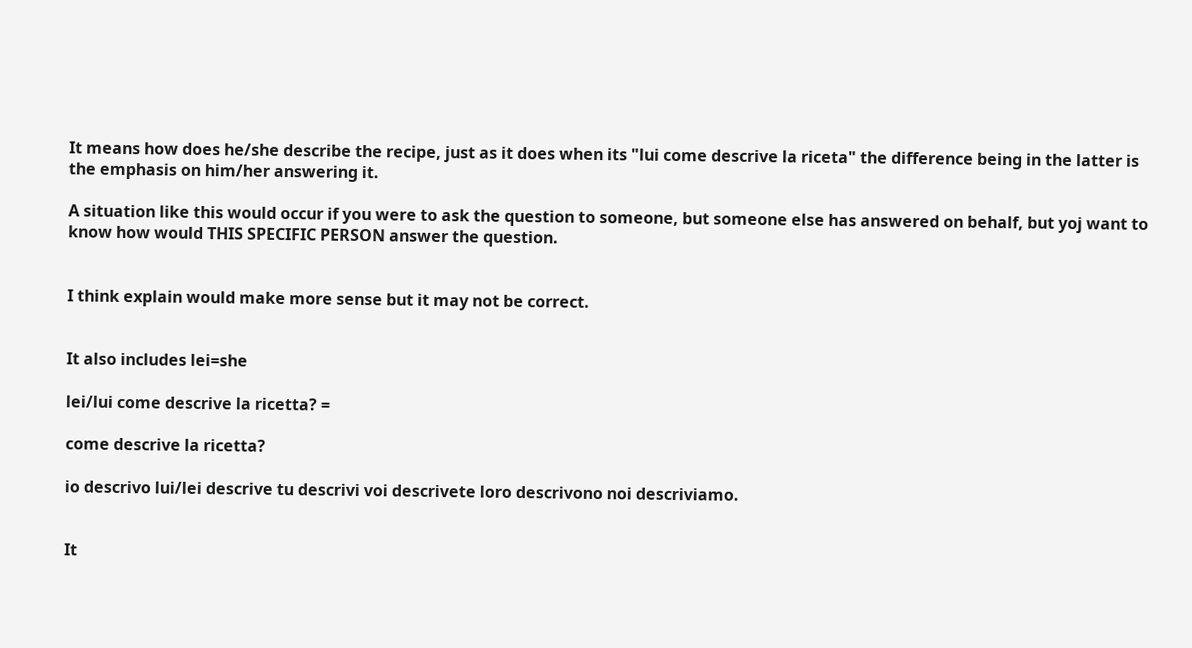It means how does he/she describe the recipe, just as it does when its "lui come descrive la riceta" the difference being in the latter is the emphasis on him/her answering it.

A situation like this would occur if you were to ask the question to someone, but someone else has answered on behalf, but yoj want to know how would THIS SPECIFIC PERSON answer the question.


I think explain would make more sense but it may not be correct.


It also includes lei=she

lei/lui come descrive la ricetta? =

come descrive la ricetta?

io descrivo lui/lei descrive tu descrivi voi descrivete loro descrivono noi descriviamo.


It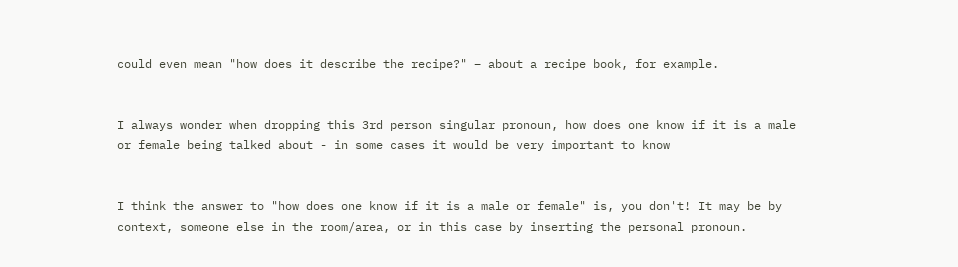could even mean "how does it describe the recipe?" – about a recipe book, for example.


I always wonder when dropping this 3rd person singular pronoun, how does one know if it is a male or female being talked about - in some cases it would be very important to know


I think the answer to "how does one know if it is a male or female" is, you don't! It may be by context, someone else in the room/area, or in this case by inserting the personal pronoun.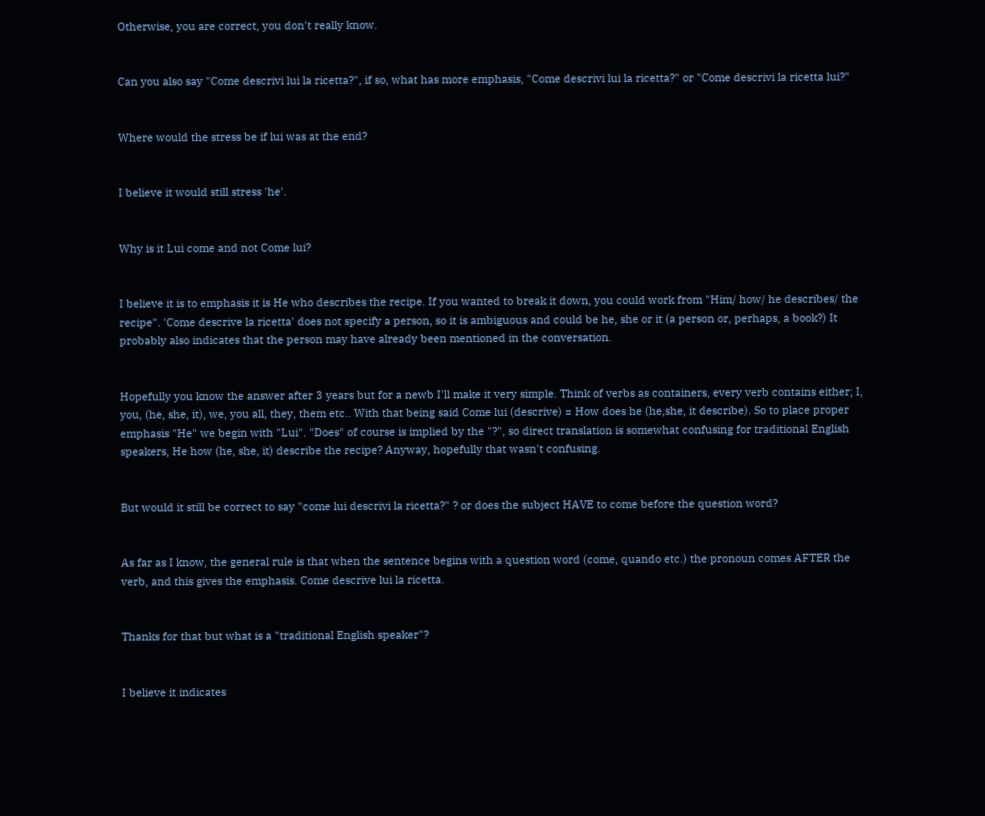Otherwise, you are correct, you don't really know.


Can you also say "Come descrivi lui la ricetta?", if so, what has more emphasis, "Come descrivi lui la ricetta?" or "Come descrivi la ricetta lui?"


Where would the stress be if lui was at the end?


I believe it would still stress 'he'.


Why is it Lui come and not Come lui?


I believe it is to emphasis it is He who describes the recipe. If you wanted to break it down, you could work from "Him/ how/ he describes/ the recipe". 'Come descrive la ricetta' does not specify a person, so it is ambiguous and could be he, she or it (a person or, perhaps, a book?) It probably also indicates that the person may have already been mentioned in the conversation.


Hopefully you know the answer after 3 years but for a newb I'll make it very simple. Think of verbs as containers, every verb contains either; I, you, (he, she, it), we, you all, they, them etc.. With that being said Come lui (descrive) = How does he (he,she, it describe). So to place proper emphasis "He" we begin with "Lui". "Does" of course is implied by the "?", so direct translation is somewhat confusing for traditional English speakers, He how (he, she, it) describe the recipe? Anyway, hopefully that wasn't confusing.


But would it still be correct to say "come lui descrivi la ricetta?" ? or does the subject HAVE to come before the question word?


As far as I know, the general rule is that when the sentence begins with a question word (come, quando etc.) the pronoun comes AFTER the verb, and this gives the emphasis. Come descrive lui la ricetta.


Thanks for that but what is a "traditional English speaker"?


I believe it indicates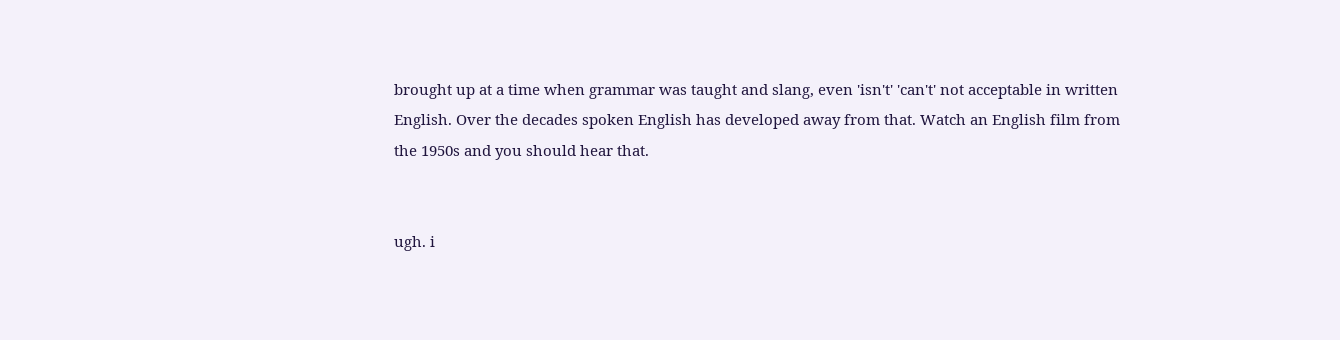brought up at a time when grammar was taught and slang, even 'isn't' 'can't' not acceptable in written English. Over the decades spoken English has developed away from that. Watch an English film from the 1950s and you should hear that.


ugh. i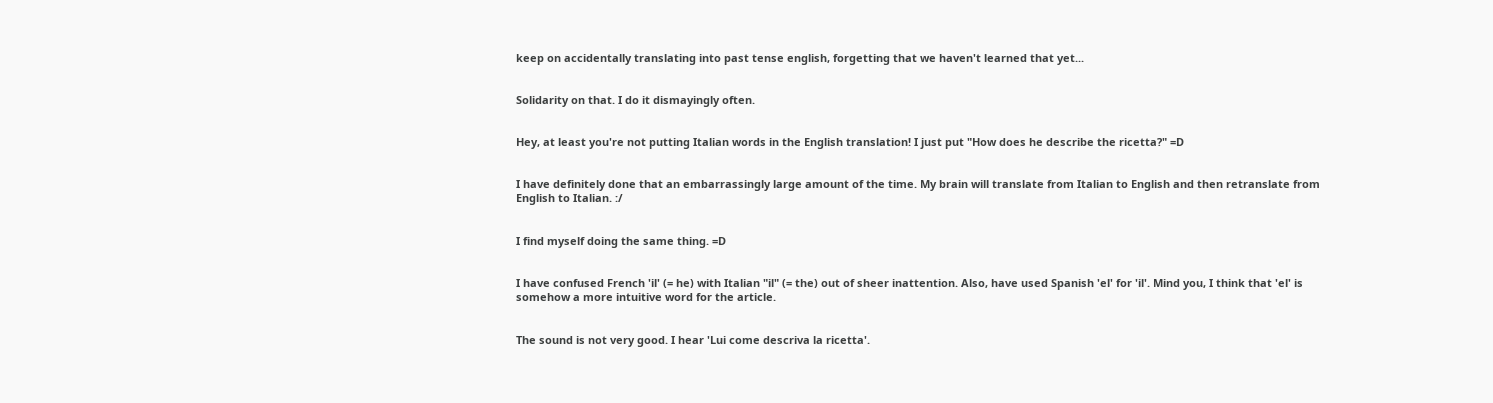keep on accidentally translating into past tense english, forgetting that we haven't learned that yet...


Solidarity on that. I do it dismayingly often.


Hey, at least you're not putting Italian words in the English translation! I just put "How does he describe the ricetta?" =D


I have definitely done that an embarrassingly large amount of the time. My brain will translate from Italian to English and then retranslate from English to Italian. :/


I find myself doing the same thing. =D


I have confused French 'il' (= he) with Italian "il" (= the) out of sheer inattention. Also, have used Spanish 'el' for 'il'. Mind you, I think that 'el' is somehow a more intuitive word for the article.


The sound is not very good. I hear 'Lui come descriva la ricetta'.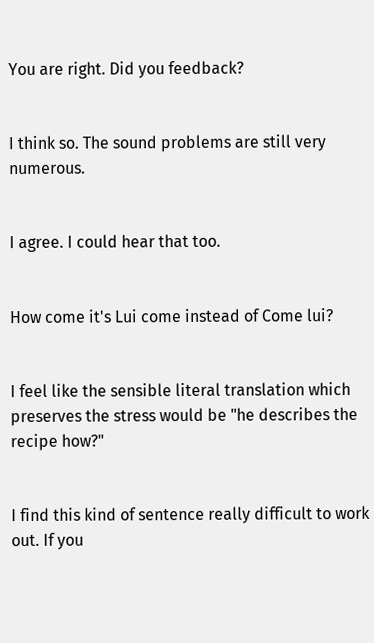You are right. Did you feedback?


I think so. The sound problems are still very numerous.


I agree. I could hear that too.


How come it's Lui come instead of Come lui?


I feel like the sensible literal translation which preserves the stress would be "he describes the recipe how?"


I find this kind of sentence really difficult to work out. If you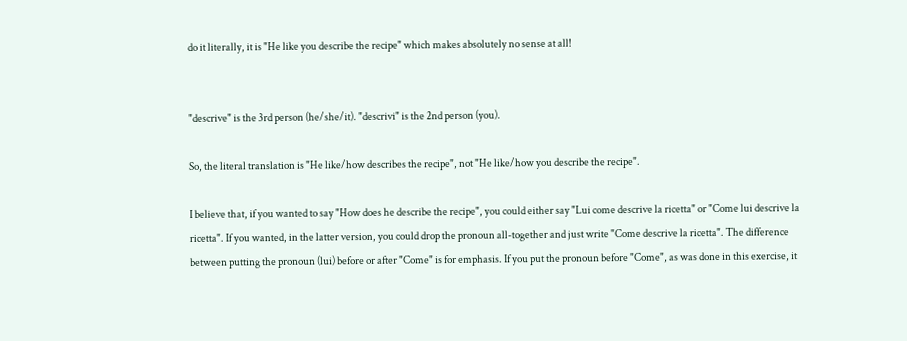do it literally, it is "He like you describe the recipe" which makes absolutely no sense at all!


"descrive" is the 3rd person (he/she/it). "descrivi" is the 2nd person (you).

So, the literal translation is "He like/how describes the recipe", not "He like/how you describe the recipe".

I believe that, if you wanted to say "How does he describe the recipe", you could either say "Lui come descrive la ricetta" or "Come lui descrive la ricetta". If you wanted, in the latter version, you could drop the pronoun all-together and just write "Come descrive la ricetta". The difference between putting the pronoun (lui) before or after "Come" is for emphasis. If you put the pronoun before "Come", as was done in this exercise, it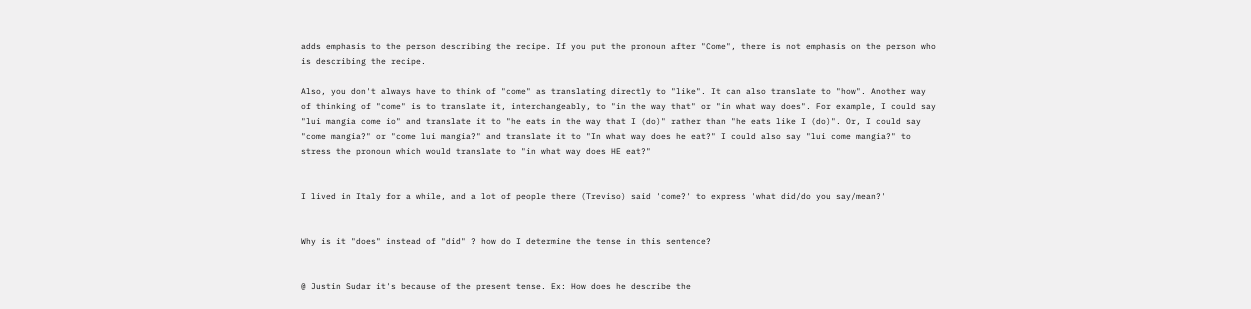adds emphasis to the person describing the recipe. If you put the pronoun after "Come", there is not emphasis on the person who is describing the recipe.

Also, you don't always have to think of "come" as translating directly to "like". It can also translate to "how". Another way of thinking of "come" is to translate it, interchangeably, to "in the way that" or "in what way does". For example, I could say "lui mangia come io" and translate it to "he eats in the way that I (do)" rather than "he eats like I (do)". Or, I could say "come mangia?" or "come lui mangia?" and translate it to "In what way does he eat?" I could also say "lui come mangia?" to stress the pronoun which would translate to "in what way does HE eat?"


I lived in Italy for a while, and a lot of people there (Treviso) said 'come?' to express 'what did/do you say/mean?'


Why is it "does" instead of "did" ? how do I determine the tense in this sentence?


@ Justin Sudar it's because of the present tense. Ex: How does he describe the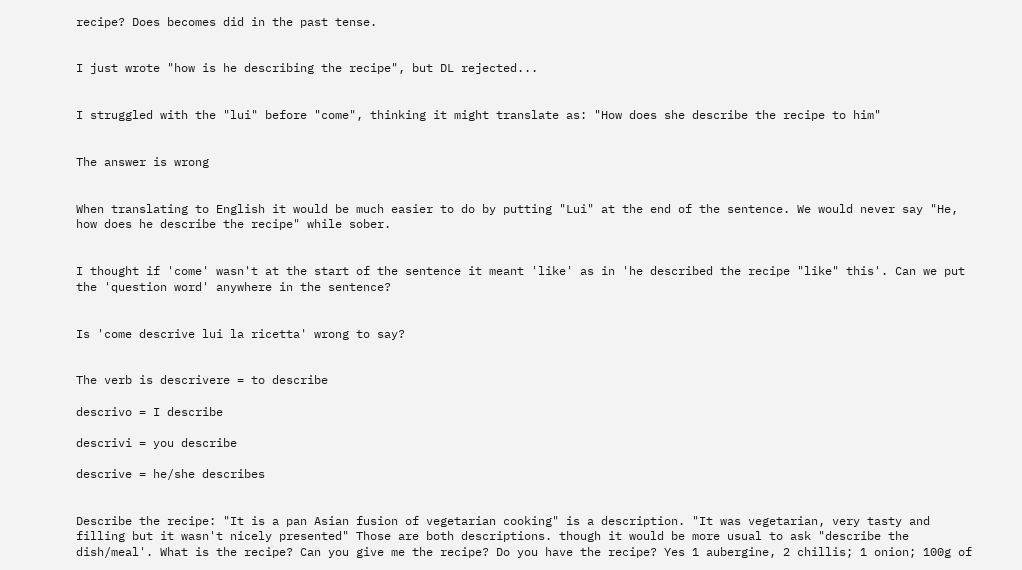recipe? Does becomes did in the past tense.


I just wrote "how is he describing the recipe", but DL rejected...


I struggled with the "lui" before "come", thinking it might translate as: "How does she describe the recipe to him"


The answer is wrong


When translating to English it would be much easier to do by putting "Lui" at the end of the sentence. We would never say "He, how does he describe the recipe" while sober.


I thought if 'come' wasn't at the start of the sentence it meant 'like' as in 'he described the recipe "like" this'. Can we put the 'question word' anywhere in the sentence?


Is 'come descrive lui la ricetta' wrong to say?


The verb is descrivere = to describe

descrivo = I describe

descrivi = you describe

descrive = he/she describes


Describe the recipe: "It is a pan Asian fusion of vegetarian cooking" is a description. "It was vegetarian, very tasty and filling but it wasn't nicely presented" Those are both descriptions. though it would be more usual to ask "describe the dish/meal'. What is the recipe? Can you give me the recipe? Do you have the recipe? Yes 1 aubergine, 2 chillis; 1 onion; 100g of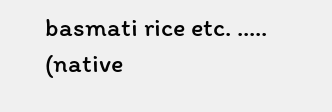basmati rice etc. ..... (native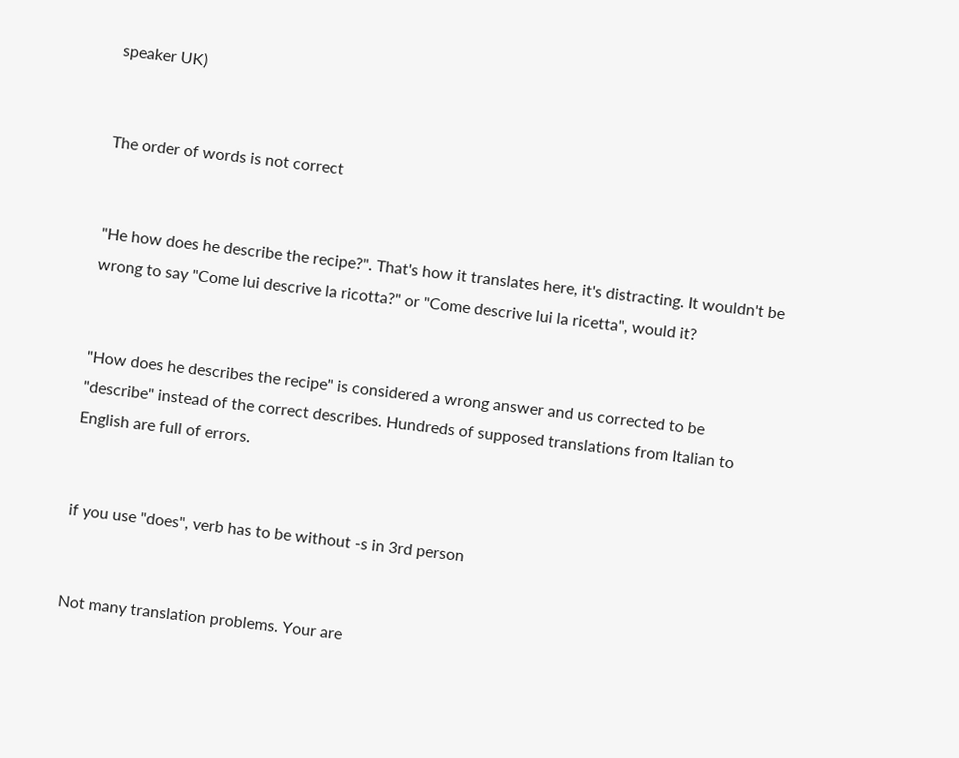speaker UK)


The order of words is not correct


"He how does he describe the recipe?". That's how it translates here, it's distracting. It wouldn't be wrong to say "Come lui descrive la ricotta?" or "Come descrive lui la ricetta", would it?


"How does he describes the recipe" is considered a wrong answer and us corrected to be "describe" instead of the correct describes. Hundreds of supposed translations from Italian to English are full of errors.


if you use "does", verb has to be without -s in 3rd person


Not many translation problems. Your are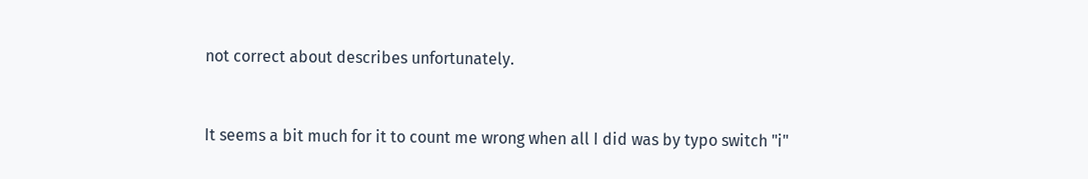not correct about describes unfortunately.


It seems a bit much for it to count me wrong when all I did was by typo switch "i"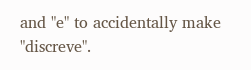and "e" to accidentally make "discreve".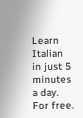Learn Italian in just 5 minutes a day. For free.